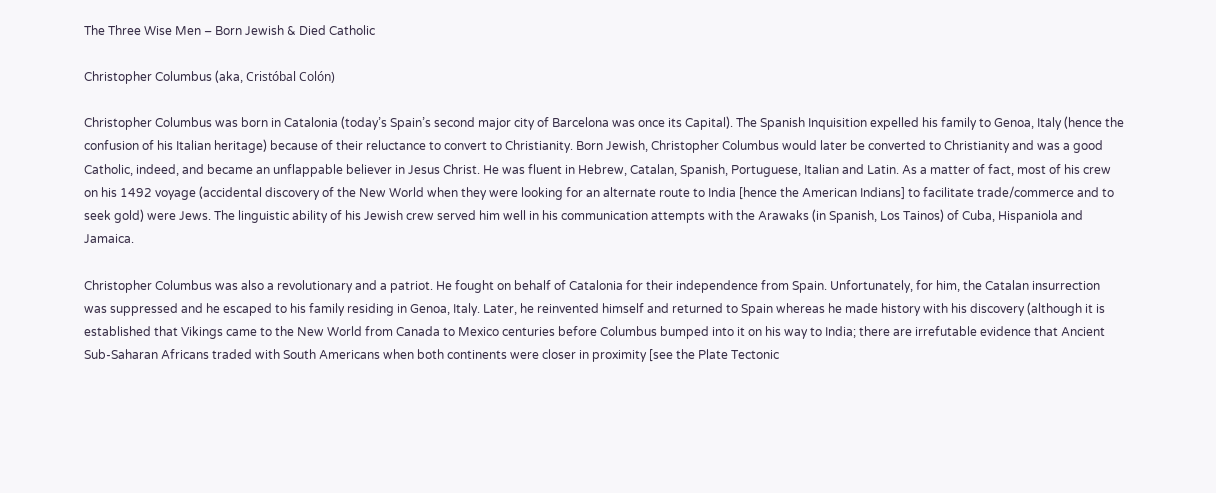The Three Wise Men – Born Jewish & Died Catholic

Christopher Columbus (aka, Cristóbal Colón)

Christopher Columbus was born in Catalonia (today’s Spain’s second major city of Barcelona was once its Capital). The Spanish Inquisition expelled his family to Genoa, Italy (hence the confusion of his Italian heritage) because of their reluctance to convert to Christianity. Born Jewish, Christopher Columbus would later be converted to Christianity and was a good Catholic, indeed, and became an unflappable believer in Jesus Christ. He was fluent in Hebrew, Catalan, Spanish, Portuguese, Italian and Latin. As a matter of fact, most of his crew on his 1492 voyage (accidental discovery of the New World when they were looking for an alternate route to India [hence the American Indians] to facilitate trade/commerce and to seek gold) were Jews. The linguistic ability of his Jewish crew served him well in his communication attempts with the Arawaks (in Spanish, Los Tainos) of Cuba, Hispaniola and Jamaica.

Christopher Columbus was also a revolutionary and a patriot. He fought on behalf of Catalonia for their independence from Spain. Unfortunately, for him, the Catalan insurrection was suppressed and he escaped to his family residing in Genoa, Italy. Later, he reinvented himself and returned to Spain whereas he made history with his discovery (although it is established that Vikings came to the New World from Canada to Mexico centuries before Columbus bumped into it on his way to India; there are irrefutable evidence that Ancient Sub-Saharan Africans traded with South Americans when both continents were closer in proximity [see the Plate Tectonic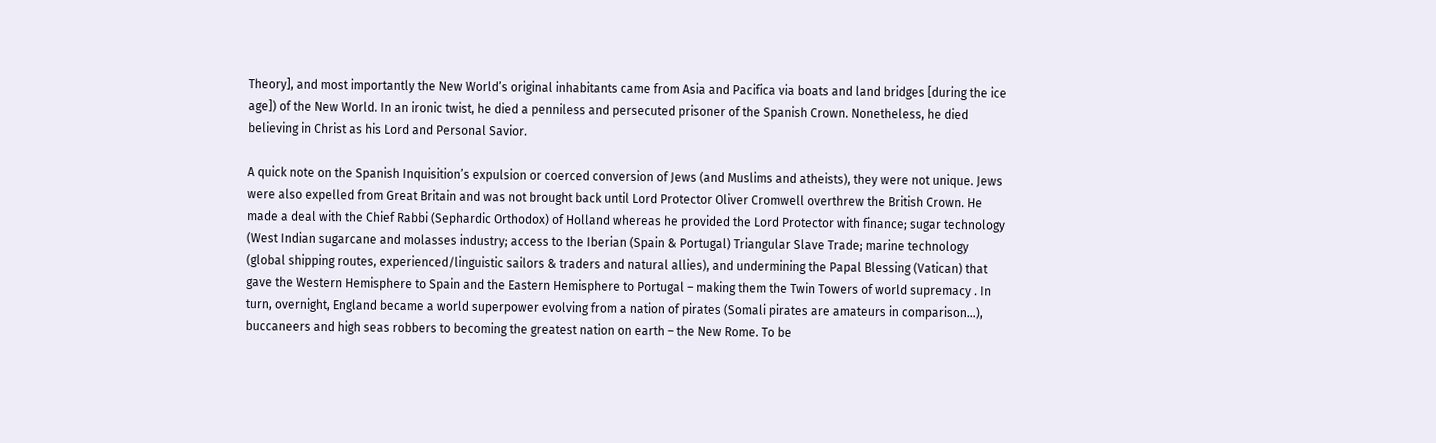Theory], and most importantly the New World’s original inhabitants came from Asia and Pacifica via boats and land bridges [during the ice age]) of the New World. In an ironic twist, he died a penniless and persecuted prisoner of the Spanish Crown. Nonetheless, he died believing in Christ as his Lord and Personal Savior.

A quick note on the Spanish Inquisition’s expulsion or coerced conversion of Jews (and Muslims and atheists), they were not unique. Jews were also expelled from Great Britain and was not brought back until Lord Protector Oliver Cromwell overthrew the British Crown. He made a deal with the Chief Rabbi (Sephardic Orthodox) of Holland whereas he provided the Lord Protector with finance; sugar technology (West Indian sugarcane and molasses industry; access to the Iberian (Spain & Portugal) Triangular Slave Trade; marine technology (global shipping routes, experienced/linguistic sailors & traders and natural allies), and undermining the Papal Blessing (Vatican) that gave the Western Hemisphere to Spain and the Eastern Hemisphere to Portugal – making them the Twin Towers of world supremacy . In turn, overnight, England became a world superpower evolving from a nation of pirates (Somali pirates are amateurs in comparison…), buccaneers and high seas robbers to becoming the greatest nation on earth – the New Rome. To be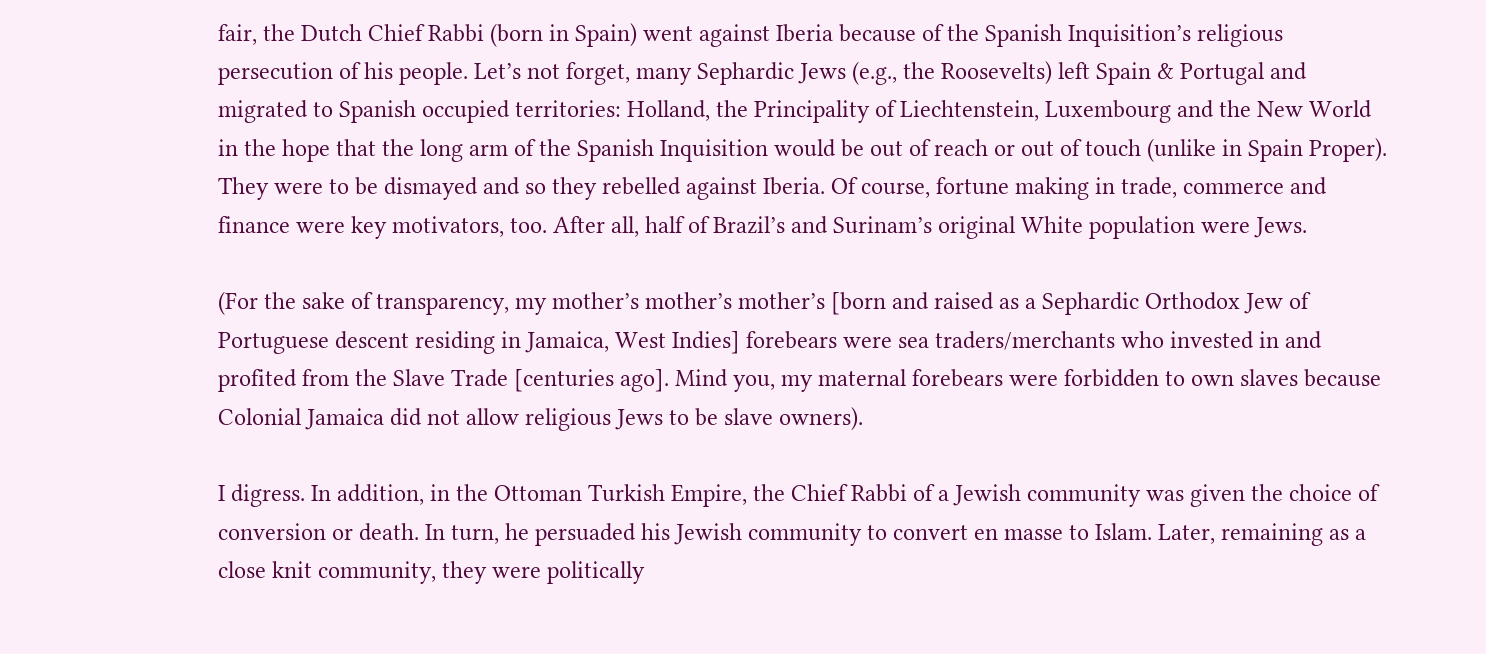fair, the Dutch Chief Rabbi (born in Spain) went against Iberia because of the Spanish Inquisition’s religious persecution of his people. Let’s not forget, many Sephardic Jews (e.g., the Roosevelts) left Spain & Portugal and migrated to Spanish occupied territories: Holland, the Principality of Liechtenstein, Luxembourg and the New World in the hope that the long arm of the Spanish Inquisition would be out of reach or out of touch (unlike in Spain Proper). They were to be dismayed and so they rebelled against Iberia. Of course, fortune making in trade, commerce and finance were key motivators, too. After all, half of Brazil’s and Surinam’s original White population were Jews.

(For the sake of transparency, my mother’s mother’s mother’s [born and raised as a Sephardic Orthodox Jew of Portuguese descent residing in Jamaica, West Indies] forebears were sea traders/merchants who invested in and profited from the Slave Trade [centuries ago]. Mind you, my maternal forebears were forbidden to own slaves because Colonial Jamaica did not allow religious Jews to be slave owners).

I digress. In addition, in the Ottoman Turkish Empire, the Chief Rabbi of a Jewish community was given the choice of conversion or death. In turn, he persuaded his Jewish community to convert en masse to Islam. Later, remaining as a close knit community, they were politically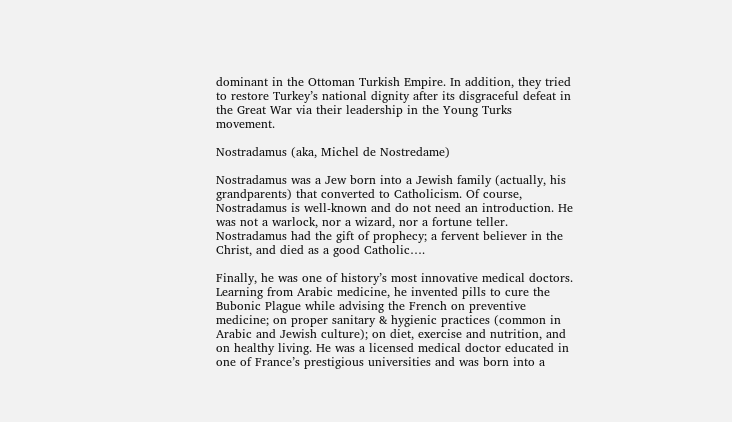dominant in the Ottoman Turkish Empire. In addition, they tried to restore Turkey’s national dignity after its disgraceful defeat in the Great War via their leadership in the Young Turks movement.

Nostradamus (aka, Michel de Nostredame)

Nostradamus was a Jew born into a Jewish family (actually, his grandparents) that converted to Catholicism. Of course, Nostradamus is well-known and do not need an introduction. He was not a warlock, nor a wizard, nor a fortune teller. Nostradamus had the gift of prophecy; a fervent believer in the Christ, and died as a good Catholic….

Finally, he was one of history’s most innovative medical doctors. Learning from Arabic medicine, he invented pills to cure the Bubonic Plague while advising the French on preventive medicine; on proper sanitary & hygienic practices (common in Arabic and Jewish culture); on diet, exercise and nutrition, and on healthy living. He was a licensed medical doctor educated in one of France’s prestigious universities and was born into a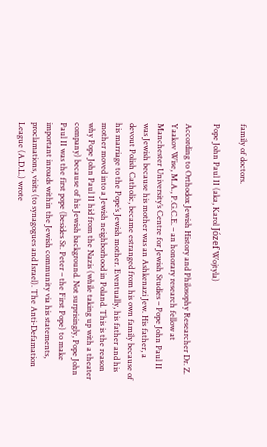family of doctors.

Pope John Paul II (aka, Karol Józef Wojtyla)

According to Orthodox Jewish History and Philosophy Researcher Dr. Z. Yaakov Wise, M.A., P.G.C.E. – an honorary research fellow at Manchester University’s Centre for Jewish Studies – Pope John Paul II was Jewish because his mother was an Ashkenazi Jew. His father, a devout Polish Catholic, became estranged from his own family because of his marriage to the Pope’s Jewish mother. Eventually, his father and his mother moved into a Jewish neighborhood in Poland. This is the reason why Pope John Paul II hid from the Nazis (while taking up with a theater company) because of his Jewish background. Not surprisingly, Pope John Paul II was the first pope (besides St. Peter – the First Pope) to make important inroads within the Jewish community via his statements, proclamations, visits (to synagogues and Israel). The Anti-Defamation League (A.D.L.) wrote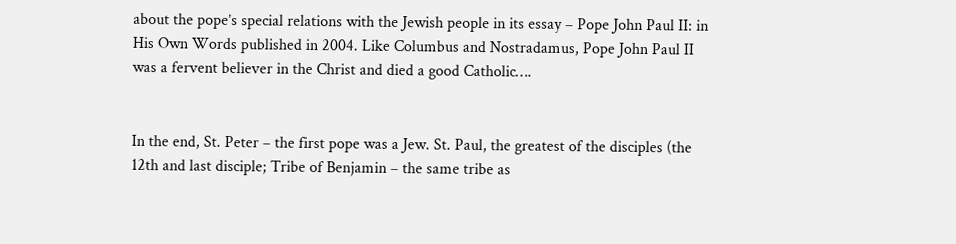about the pope’s special relations with the Jewish people in its essay – Pope John Paul II: in His Own Words published in 2004. Like Columbus and Nostradamus, Pope John Paul II was a fervent believer in the Christ and died a good Catholic….


In the end, St. Peter – the first pope was a Jew. St. Paul, the greatest of the disciples (the 12th and last disciple; Tribe of Benjamin – the same tribe as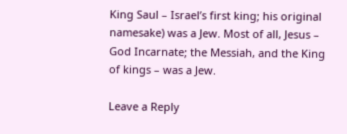King Saul – Israel’s first king; his original namesake) was a Jew. Most of all, Jesus – God Incarnate; the Messiah, and the King of kings – was a Jew.

Leave a Reply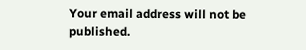Your email address will not be published.